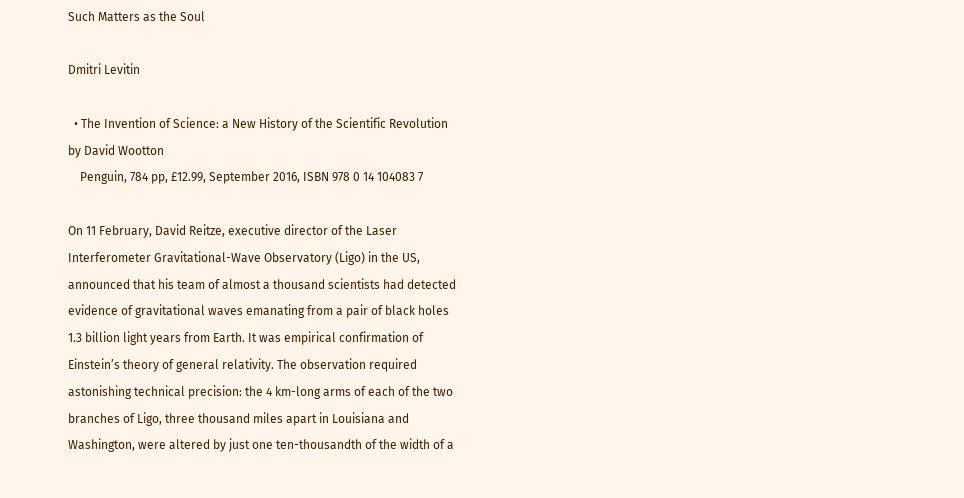Such Matters as the Soul

Dmitri Levitin

  • The Invention of Science: a New History of the Scientific Revolution by David Wootton
    Penguin, 784 pp, £12.99, September 2016, ISBN 978 0 14 104083 7

On 11 February, David Reitze, executive director of the Laser Interferometer Gravitational-Wave Observatory (Ligo) in the US, announced that his team of almost a thousand scientists had detected evidence of gravitational waves emanating from a pair of black holes 1.3 billion light years from Earth. It was empirical confirmation of Einstein’s theory of general relativity. The observation required astonishing technical precision: the 4 km-long arms of each of the two branches of Ligo, three thousand miles apart in Louisiana and Washington, were altered by just one ten-thousandth of the width of a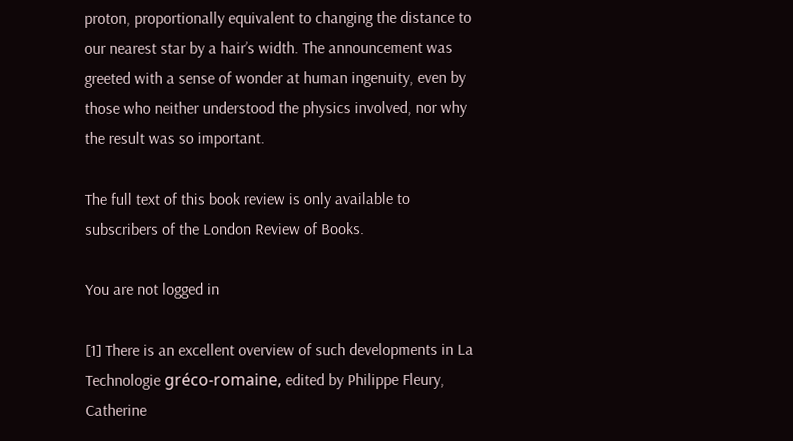proton, proportionally equivalent to changing the distance to our nearest star by a hair’s width. The announcement was greeted with a sense of wonder at human ingenuity, even by those who neither understood the physics involved, nor why the result was so important.

The full text of this book review is only available to subscribers of the London Review of Books.

You are not logged in

[1] There is an excellent overview of such developments in La Technologie gréco-romaine, edited by Philippe Fleury, Catherine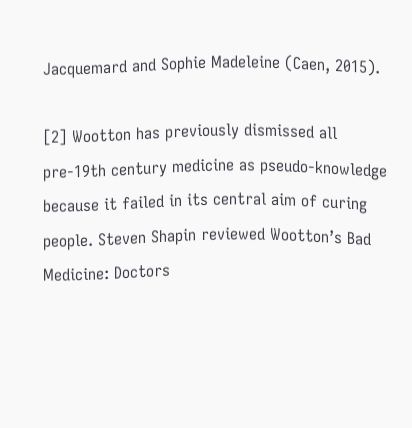Jacquemard and Sophie Madeleine (Caen, 2015).

[2] Wootton has previously dismissed all pre-19th century medicine as pseudo-knowledge because it failed in its central aim of curing people. Steven Shapin reviewed Wootton’s Bad Medicine: Doctors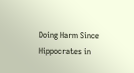Doing Harm Since Hippocrates in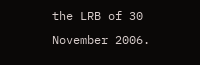the LRB of 30 November 2006.